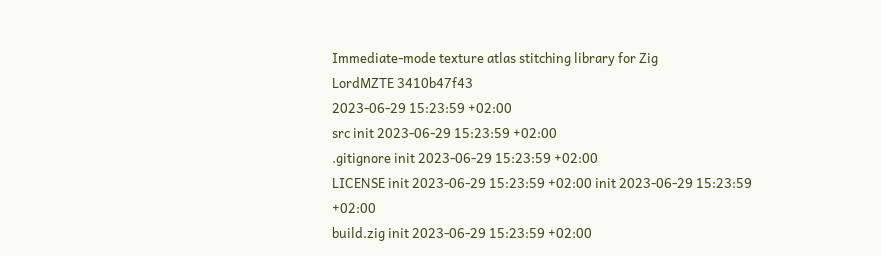Immediate-mode texture atlas stitching library for Zig
LordMZTE 3410b47f43
2023-06-29 15:23:59 +02:00
src init 2023-06-29 15:23:59 +02:00
.gitignore init 2023-06-29 15:23:59 +02:00
LICENSE init 2023-06-29 15:23:59 +02:00 init 2023-06-29 15:23:59 +02:00
build.zig init 2023-06-29 15:23:59 +02:00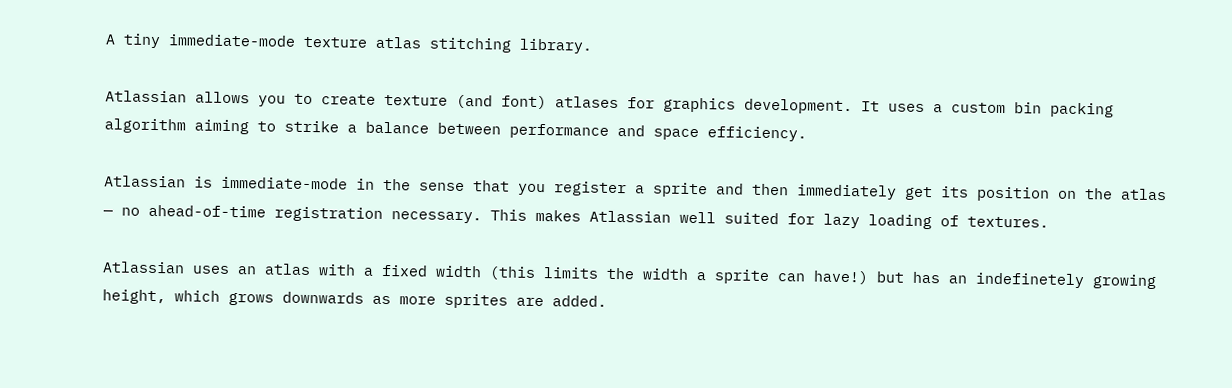A tiny immediate-mode texture atlas stitching library.

Atlassian allows you to create texture (and font) atlases for graphics development. It uses a custom bin packing algorithm aiming to strike a balance between performance and space efficiency.

Atlassian is immediate-mode in the sense that you register a sprite and then immediately get its position on the atlas — no ahead-of-time registration necessary. This makes Atlassian well suited for lazy loading of textures.

Atlassian uses an atlas with a fixed width (this limits the width a sprite can have!) but has an indefinetely growing height, which grows downwards as more sprites are added.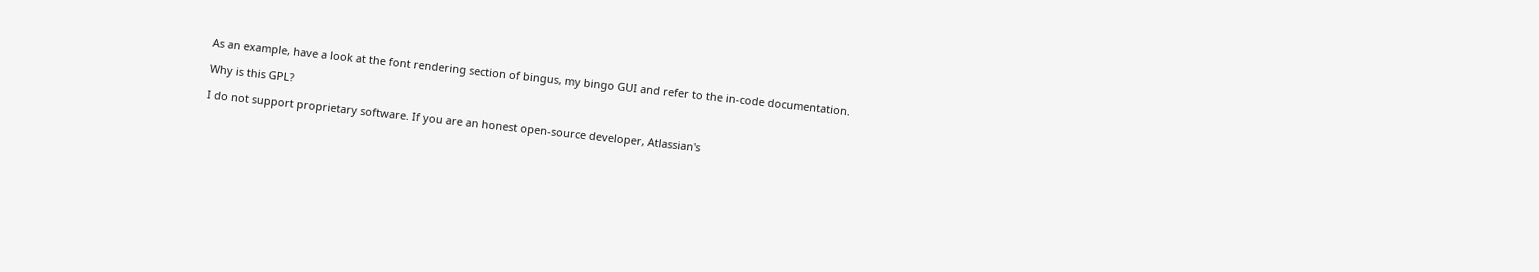As an example, have a look at the font rendering section of bingus, my bingo GUI and refer to the in-code documentation.

Why is this GPL?

I do not support proprietary software. If you are an honest open-source developer, Atlassian's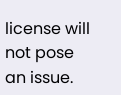license will not pose an issue.